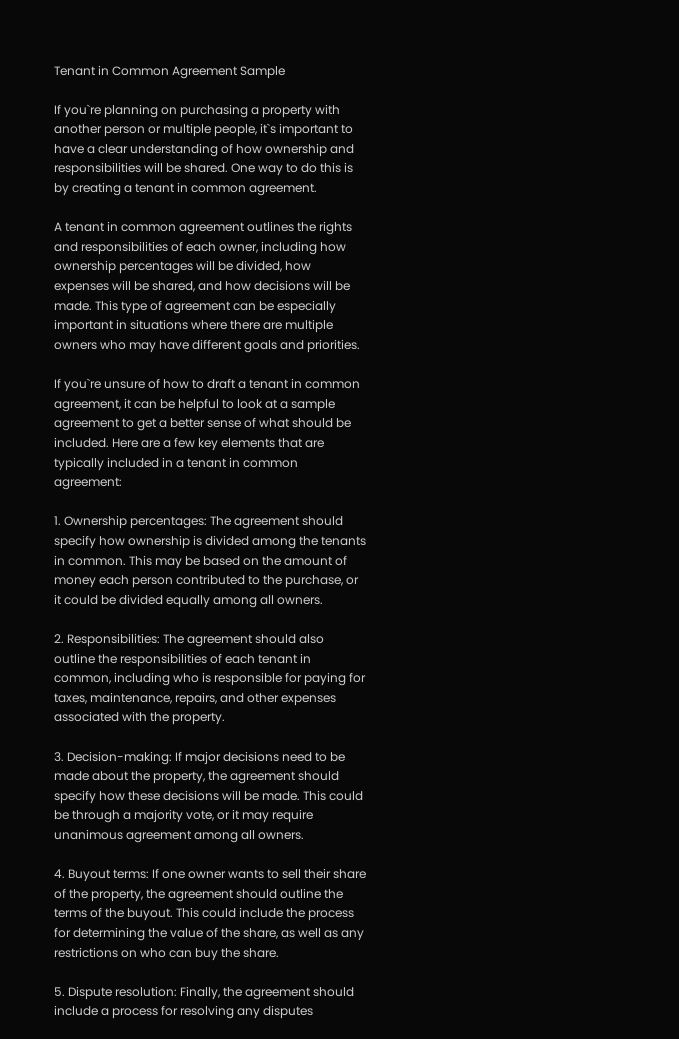Tenant in Common Agreement Sample

If you`re planning on purchasing a property with another person or multiple people, it`s important to have a clear understanding of how ownership and responsibilities will be shared. One way to do this is by creating a tenant in common agreement.

A tenant in common agreement outlines the rights and responsibilities of each owner, including how ownership percentages will be divided, how expenses will be shared, and how decisions will be made. This type of agreement can be especially important in situations where there are multiple owners who may have different goals and priorities.

If you`re unsure of how to draft a tenant in common agreement, it can be helpful to look at a sample agreement to get a better sense of what should be included. Here are a few key elements that are typically included in a tenant in common agreement:

1. Ownership percentages: The agreement should specify how ownership is divided among the tenants in common. This may be based on the amount of money each person contributed to the purchase, or it could be divided equally among all owners.

2. Responsibilities: The agreement should also outline the responsibilities of each tenant in common, including who is responsible for paying for taxes, maintenance, repairs, and other expenses associated with the property.

3. Decision-making: If major decisions need to be made about the property, the agreement should specify how these decisions will be made. This could be through a majority vote, or it may require unanimous agreement among all owners.

4. Buyout terms: If one owner wants to sell their share of the property, the agreement should outline the terms of the buyout. This could include the process for determining the value of the share, as well as any restrictions on who can buy the share.

5. Dispute resolution: Finally, the agreement should include a process for resolving any disputes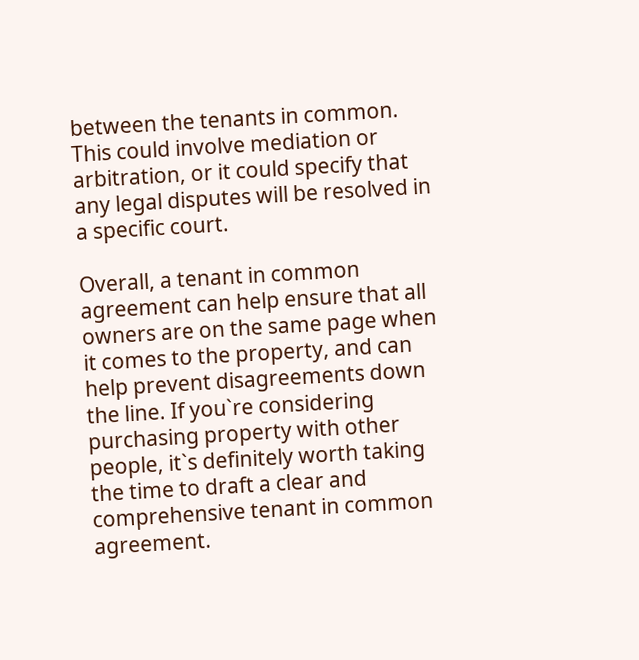between the tenants in common. This could involve mediation or arbitration, or it could specify that any legal disputes will be resolved in a specific court.

Overall, a tenant in common agreement can help ensure that all owners are on the same page when it comes to the property, and can help prevent disagreements down the line. If you`re considering purchasing property with other people, it`s definitely worth taking the time to draft a clear and comprehensive tenant in common agreement.